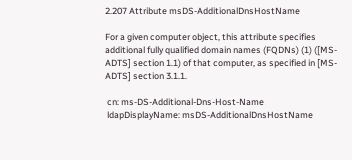2.207 Attribute msDS-AdditionalDnsHostName

For a given computer object, this attribute specifies additional fully qualified domain names (FQDNs) (1) ([MS-ADTS] section 1.1) of that computer, as specified in [MS-ADTS] section 3.1.1.

 cn: ms-DS-Additional-Dns-Host-Name
 ldapDisplayName: msDS-AdditionalDnsHostName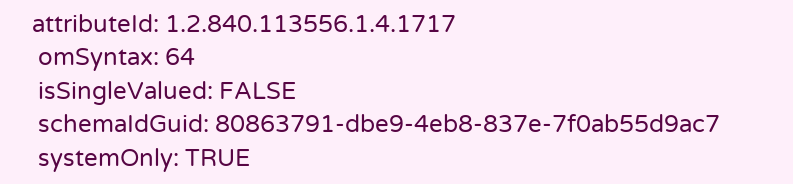attributeId: 1.2.840.113556.1.4.1717
 omSyntax: 64
 isSingleValued: FALSE
 schemaIdGuid: 80863791-dbe9-4eb8-837e-7f0ab55d9ac7
 systemOnly: TRUE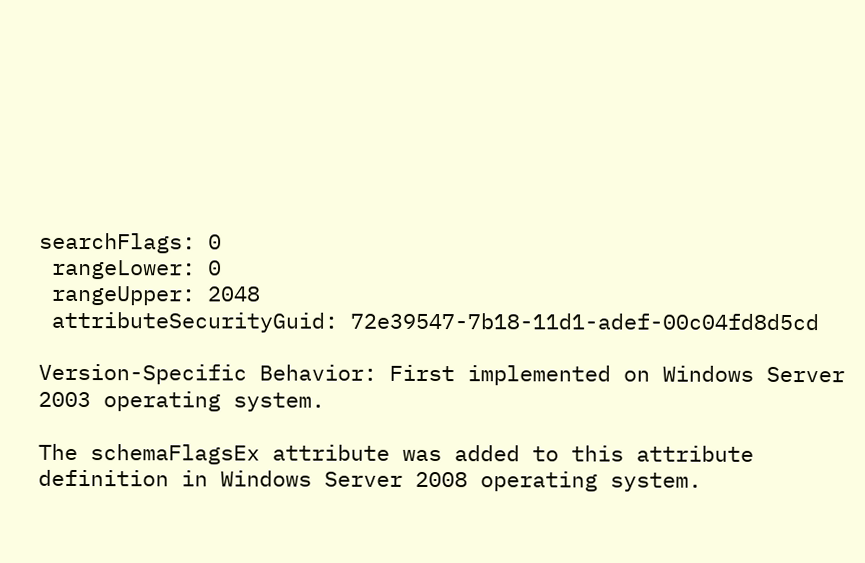searchFlags: 0
 rangeLower: 0
 rangeUpper: 2048
 attributeSecurityGuid: 72e39547-7b18-11d1-adef-00c04fd8d5cd

Version-Specific Behavior: First implemented on Windows Server 2003 operating system.

The schemaFlagsEx attribute was added to this attribute definition in Windows Server 2008 operating system.